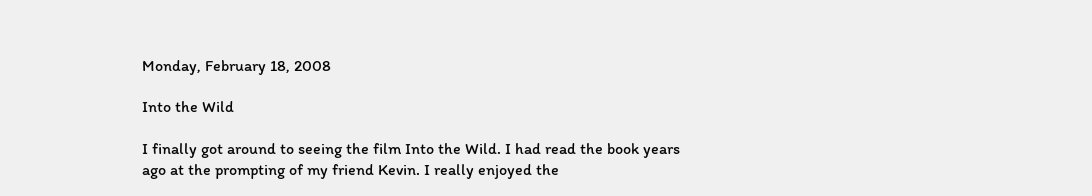Monday, February 18, 2008

Into the Wild

I finally got around to seeing the film Into the Wild. I had read the book years ago at the prompting of my friend Kevin. I really enjoyed the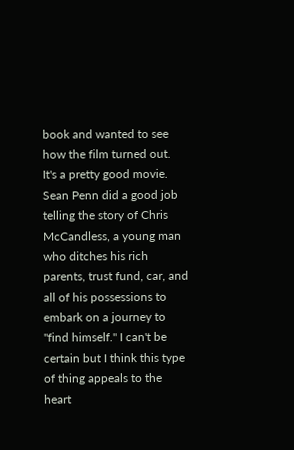book and wanted to see how the film turned out.
It's a pretty good movie. Sean Penn did a good job telling the story of Chris McCandless, a young man who ditches his rich parents, trust fund, car, and all of his possessions to embark on a journey to "find himself." I can't be certain but I think this type of thing appeals to the heart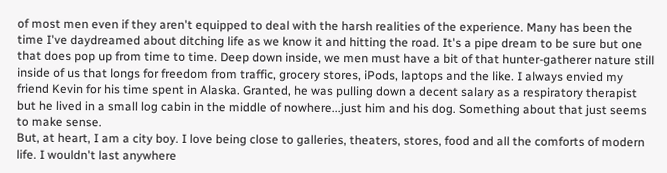of most men even if they aren't equipped to deal with the harsh realities of the experience. Many has been the time I've daydreamed about ditching life as we know it and hitting the road. It's a pipe dream to be sure but one that does pop up from time to time. Deep down inside, we men must have a bit of that hunter-gatherer nature still inside of us that longs for freedom from traffic, grocery stores, iPods, laptops and the like. I always envied my friend Kevin for his time spent in Alaska. Granted, he was pulling down a decent salary as a respiratory therapist but he lived in a small log cabin in the middle of nowhere...just him and his dog. Something about that just seems to make sense.
But, at heart, I am a city boy. I love being close to galleries, theaters, stores, food and all the comforts of modern life. I wouldn't last anywhere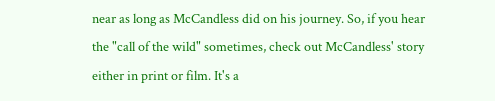near as long as McCandless did on his journey. So, if you hear the "call of the wild" sometimes, check out McCandless' story either in print or film. It's a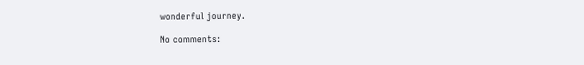wonderful journey.

No comments: